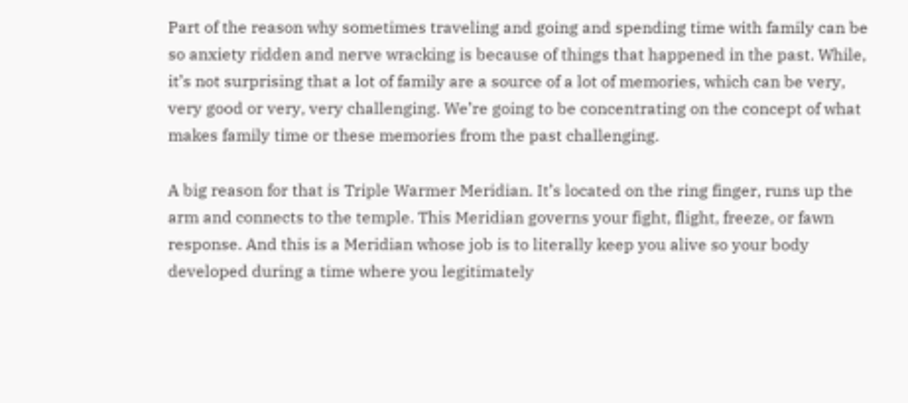Part of the reason why sometimes traveling and going and spending time with family can be so anxiety ridden and nerve wracking is because of things that happened in the past. While, it’s not surprising that a lot of family are a source of a lot of memories, which can be very, very good or very, very challenging. We’re going to be concentrating on the concept of what makes family time or these memories from the past challenging.

A big reason for that is Triple Warmer Meridian. It’s located on the ring finger, runs up the arm and connects to the temple. This Meridian governs your fight, flight, freeze, or fawn response. And this is a Meridian whose job is to literally keep you alive so your body developed during a time where you legitimately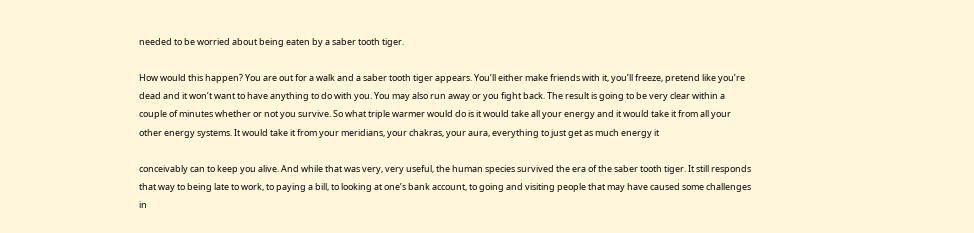needed to be worried about being eaten by a saber tooth tiger.

How would this happen? You are out for a walk and a saber tooth tiger appears. You’ll either make friends with it, you’ll freeze, pretend like you’re dead and it won’t want to have anything to do with you. You may also run away or you fight back. The result is going to be very clear within a couple of minutes whether or not you survive. So what triple warmer would do is it would take all your energy and it would take it from all your other energy systems. It would take it from your meridians, your chakras, your aura, everything to just get as much energy it

conceivably can to keep you alive. And while that was very, very useful, the human species survived the era of the saber tooth tiger. It still responds that way to being late to work, to paying a bill, to looking at one’s bank account, to going and visiting people that may have caused some challenges in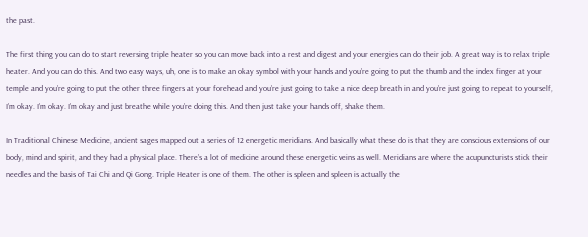the past.

The first thing you can do to start reversing triple heater so you can move back into a rest and digest and your energies can do their job. A great way is to relax triple heater. And you can do this. And two easy ways, uh, one is to make an okay symbol with your hands and you’re going to put the thumb and the index finger at your temple and you’re going to put the other three fingers at your forehead and you’re just going to take a nice deep breath in and you’re just going to repeat to yourself, I’m okay. I’m okay. I’m okay and just breathe while you’re doing this. And then just take your hands off, shake them.

In Traditional Chinese Medicine, ancient sages mapped out a series of 12 energetic meridians. And basically what these do is that they are conscious extensions of our body, mind and spirit, and they had a physical place. There’s a lot of medicine around these energetic veins as well. Meridians are where the acupuncturists stick their needles and the basis of Tai Chi and Qi Gong. Triple Heater is one of them. The other is spleen and spleen is actually the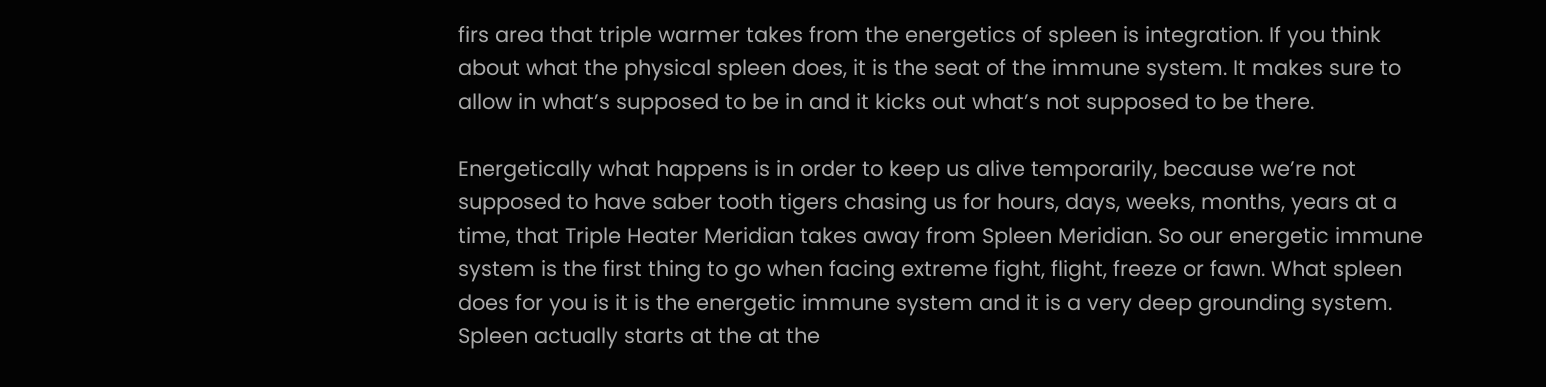firs area that triple warmer takes from the energetics of spleen is integration. If you think about what the physical spleen does, it is the seat of the immune system. It makes sure to allow in what’s supposed to be in and it kicks out what’s not supposed to be there.

Energetically what happens is in order to keep us alive temporarily, because we’re not supposed to have saber tooth tigers chasing us for hours, days, weeks, months, years at a time, that Triple Heater Meridian takes away from Spleen Meridian. So our energetic immune system is the first thing to go when facing extreme fight, flight, freeze or fawn. What spleen does for you is it is the energetic immune system and it is a very deep grounding system. Spleen actually starts at the at the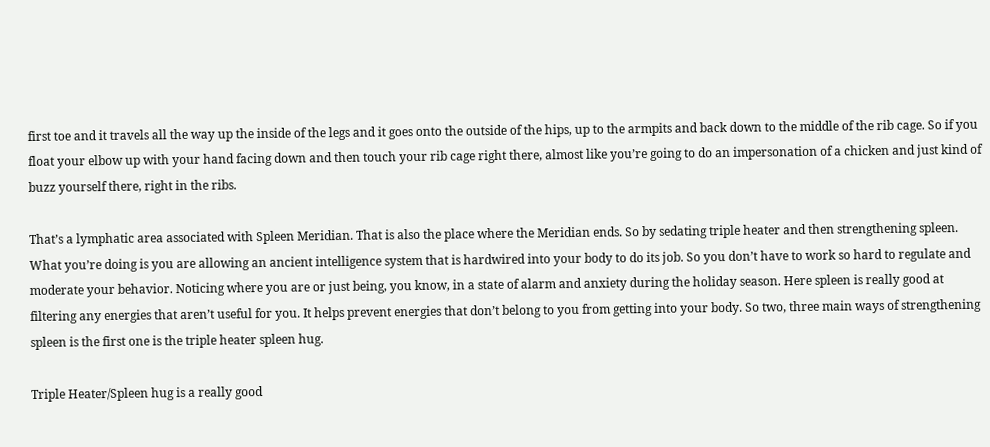first toe and it travels all the way up the inside of the legs and it goes onto the outside of the hips, up to the armpits and back down to the middle of the rib cage. So if you float your elbow up with your hand facing down and then touch your rib cage right there, almost like you’re going to do an impersonation of a chicken and just kind of buzz yourself there, right in the ribs.

That’s a lymphatic area associated with Spleen Meridian. That is also the place where the Meridian ends. So by sedating triple heater and then strengthening spleen. What you’re doing is you are allowing an ancient intelligence system that is hardwired into your body to do its job. So you don’t have to work so hard to regulate and moderate your behavior. Noticing where you are or just being, you know, in a state of alarm and anxiety during the holiday season. Here spleen is really good at filtering any energies that aren’t useful for you. It helps prevent energies that don’t belong to you from getting into your body. So two, three main ways of strengthening spleen is the first one is the triple heater spleen hug.

Triple Heater/Spleen hug is a really good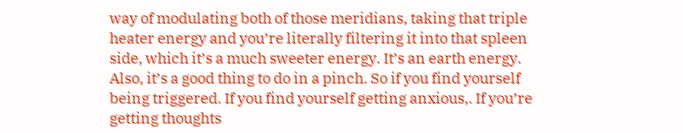way of modulating both of those meridians, taking that triple heater energy and you’re literally filtering it into that spleen side, which it’s a much sweeter energy. It’s an earth energy. Also, it’s a good thing to do in a pinch. So if you find yourself being triggered. If you find yourself getting anxious,. If you’re getting thoughts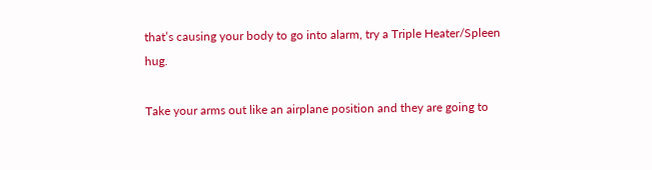that’s causing your body to go into alarm, try a Triple Heater/Spleen hug.

Take your arms out like an airplane position and they are going to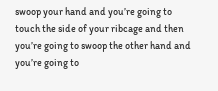swoop your hand and you’re going to touch the side of your ribcage and then you’re going to swoop the other hand and you’re going to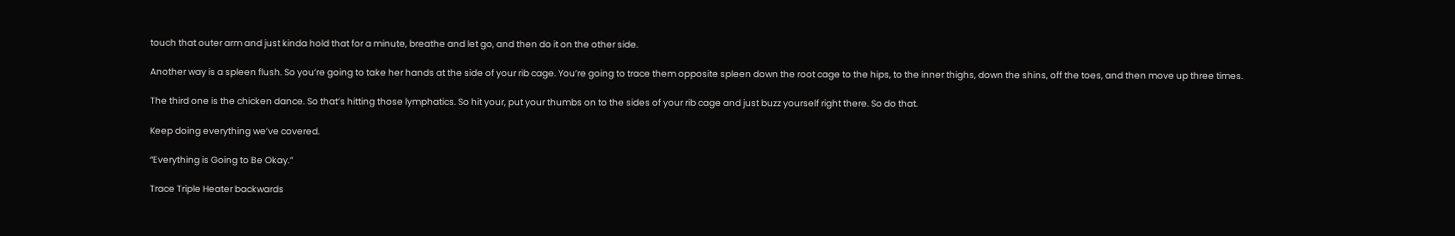touch that outer arm and just kinda hold that for a minute, breathe and let go, and then do it on the other side.

Another way is a spleen flush. So you’re going to take her hands at the side of your rib cage. You’re going to trace them opposite spleen down the root cage to the hips, to the inner thighs, down the shins, off the toes, and then move up three times.

The third one is the chicken dance. So that’s hitting those lymphatics. So hit your, put your thumbs on to the sides of your rib cage and just buzz yourself right there. So do that.

Keep doing everything we’ve covered.

“Everything is Going to Be Okay.”

Trace Triple Heater backwards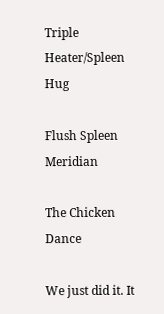Triple Heater/Spleen Hug

Flush Spleen Meridian

The Chicken Dance

We just did it. It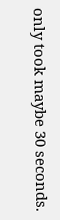only took maybe 30 seconds.